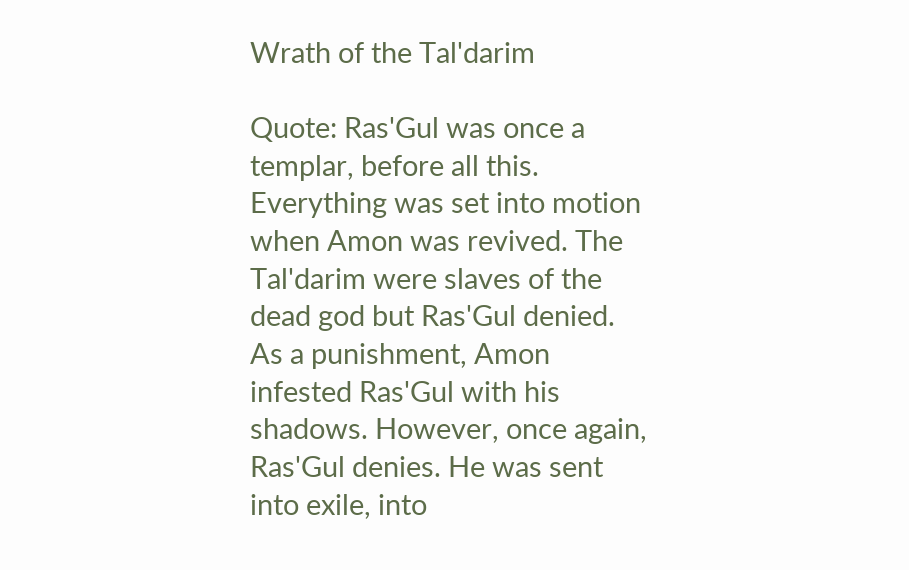Wrath of the Tal'darim

Quote: Ras'Gul was once a templar, before all this. Everything was set into motion when Amon was revived. The Tal'darim were slaves of the dead god but Ras'Gul denied. As a punishment, Amon infested Ras'Gul with his shadows. However, once again, Ras'Gul denies. He was sent into exile, into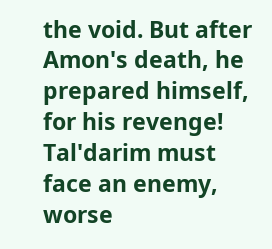the void. But after Amon's death, he prepared himself, for his revenge! Tal'darim must face an enemy, worse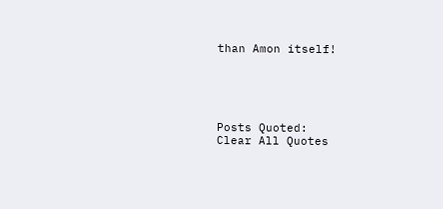than Amon itself!





Posts Quoted:
Clear All Quotes